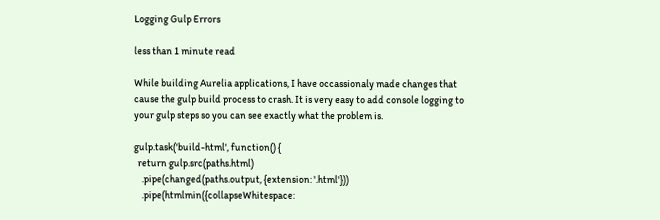Logging Gulp Errors

less than 1 minute read

While building Aurelia applications, I have occassionaly made changes that cause the gulp build process to crash. It is very easy to add console logging to your gulp steps so you can see exactly what the problem is.

gulp.task('build-html', function() {
  return gulp.src(paths.html)
    .pipe(changed(paths.output, {extension: '.html'}))
    .pipe(htmlmin({collapseWhitespace: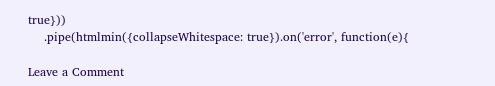true}))
    .pipe(htmlmin({collapseWhitespace: true}).on('error', function(e){

Leave a Comment